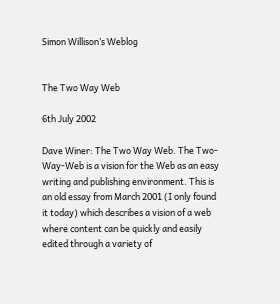Simon Willison’s Weblog


The Two Way Web

6th July 2002

Dave Winer: The Two Way Web. The Two-Way-Web is a vision for the Web as an easy writing and publishing environment. This is an old essay from March 2001 (I only found it today) which describes a vision of a web where content can be quickly and easily edited through a variety of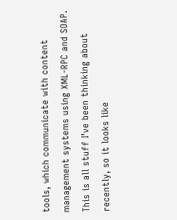tools, which communicate with content management systems using XML-RPC and SOAP. This is all stuff I’ve been thinking about recently, so it looks like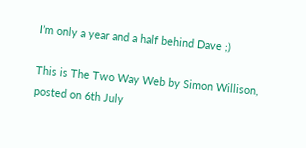I’m only a year and a half behind Dave ;)

This is The Two Way Web by Simon Willison, posted on 6th July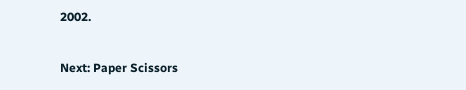2002.

Next: Paper Scissors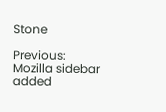Stone

Previous: Mozilla sidebar added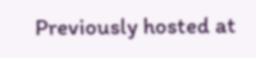Previously hosted at